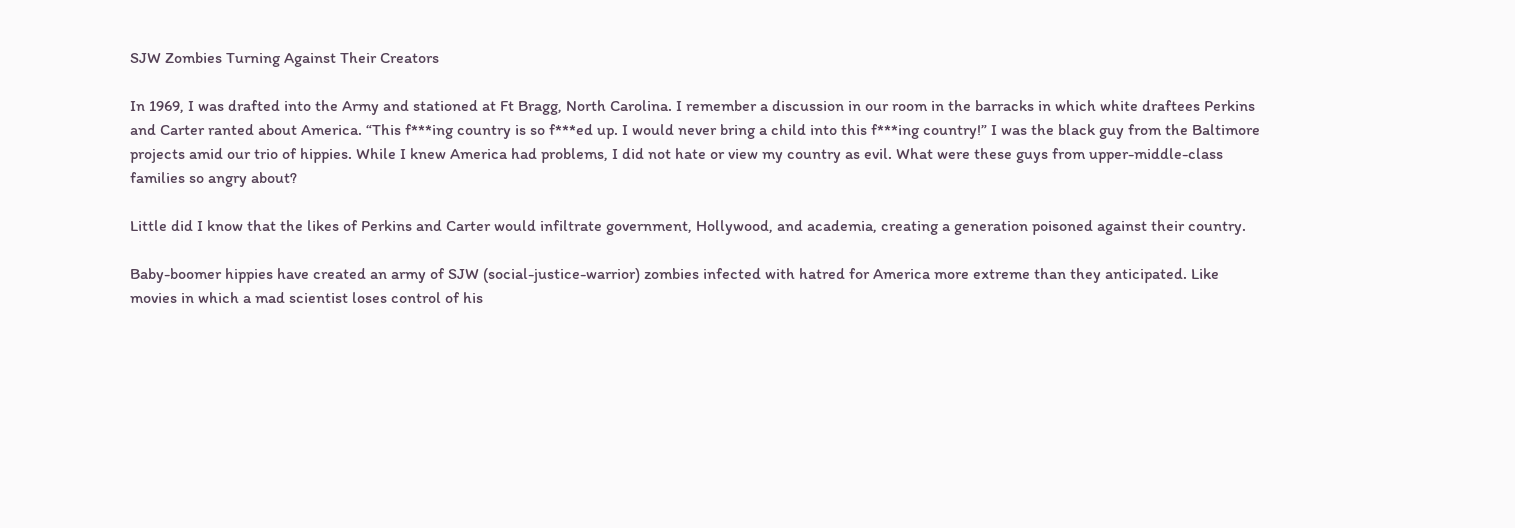SJW Zombies Turning Against Their Creators

In 1969, I was drafted into the Army and stationed at Ft Bragg, North Carolina. I remember a discussion in our room in the barracks in which white draftees Perkins and Carter ranted about America. “This f***ing country is so f***ed up. I would never bring a child into this f***ing country!” I was the black guy from the Baltimore projects amid our trio of hippies. While I knew America had problems, I did not hate or view my country as evil. What were these guys from upper-middle-class families so angry about?

Little did I know that the likes of Perkins and Carter would infiltrate government, Hollywood, and academia, creating a generation poisoned against their country.

Baby-boomer hippies have created an army of SJW (social-justice-warrior) zombies infected with hatred for America more extreme than they anticipated. Like movies in which a mad scientist loses control of his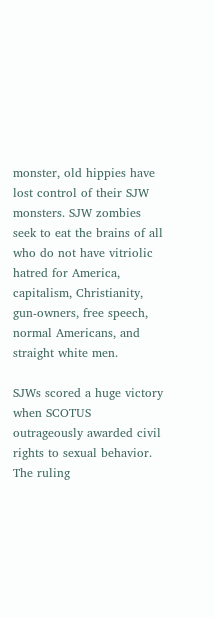monster, old hippies have lost control of their SJW monsters. SJW zombies seek to eat the brains of all who do not have vitriolic hatred for America, capitalism, Christianity, gun-owners, free speech, normal Americans, and straight white men.

SJWs scored a huge victory when SCOTUS outrageously awarded civil rights to sexual behavior. The ruling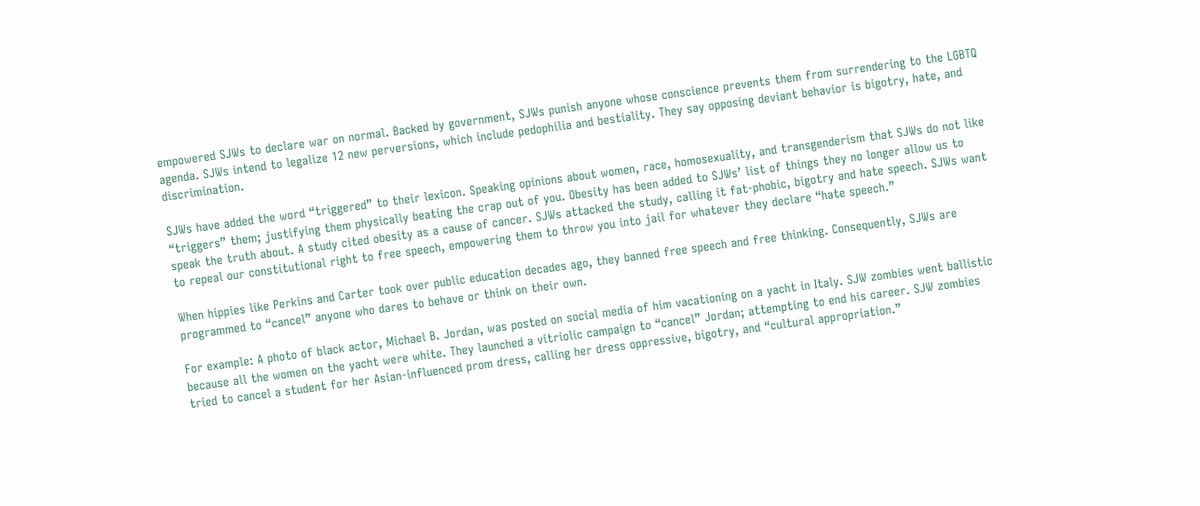empowered SJWs to declare war on normal. Backed by government, SJWs punish anyone whose conscience prevents them from surrendering to the LGBTQ agenda. SJWs intend to legalize 12 new perversions, which include pedophilia and bestiality. They say opposing deviant behavior is bigotry, hate, and discrimination.

SJWs have added the word “triggered” to their lexicon. Speaking opinions about women, race, homosexuality, and transgenderism that SJWs do not like “triggers” them; justifying them physically beating the crap out of you. Obesity has been added to SJWs’ list of things they no longer allow us to speak the truth about. A study cited obesity as a cause of cancer. SJWs attacked the study, calling it fat-phobic, bigotry and hate speech. SJWs want to repeal our constitutional right to free speech, empowering them to throw you into jail for whatever they declare “hate speech.”

When hippies like Perkins and Carter took over public education decades ago, they banned free speech and free thinking. Consequently, SJWs are programmed to “cancel” anyone who dares to behave or think on their own.

For example: A photo of black actor, Michael B. Jordan, was posted on social media of him vacationing on a yacht in Italy. SJW zombies went ballistic because all the women on the yacht were white. They launched a vitriolic campaign to “cancel” Jordan; attempting to end his career. SJW zombies tried to cancel a student for her Asian-influenced prom dress, calling her dress oppressive, bigotry, and “cultural appropriation.”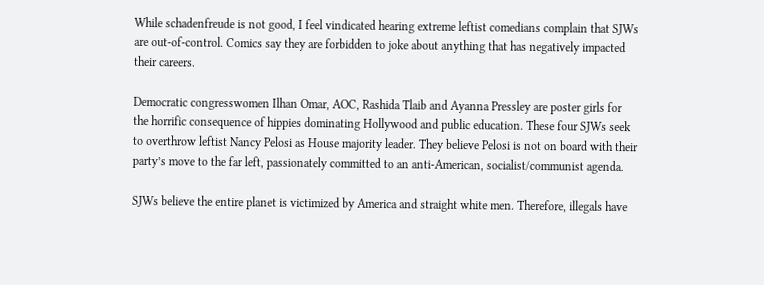While schadenfreude is not good, I feel vindicated hearing extreme leftist comedians complain that SJWs are out-of-control. Comics say they are forbidden to joke about anything that has negatively impacted their careers.

Democratic congresswomen Ilhan Omar, AOC, Rashida Tlaib and Ayanna Pressley are poster girls for the horrific consequence of hippies dominating Hollywood and public education. These four SJWs seek to overthrow leftist Nancy Pelosi as House majority leader. They believe Pelosi is not on board with their party’s move to the far left, passionately committed to an anti-American, socialist/communist agenda.

SJWs believe the entire planet is victimized by America and straight white men. Therefore, illegals have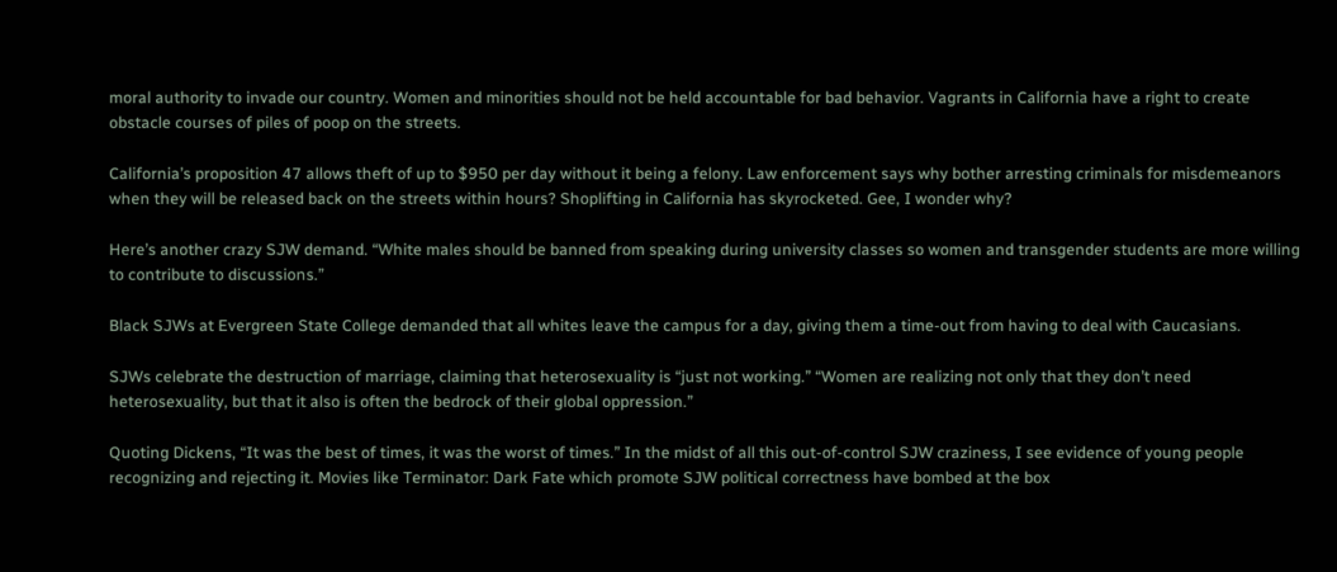moral authority to invade our country. Women and minorities should not be held accountable for bad behavior. Vagrants in California have a right to create obstacle courses of piles of poop on the streets.

California’s proposition 47 allows theft of up to $950 per day without it being a felony. Law enforcement says why bother arresting criminals for misdemeanors when they will be released back on the streets within hours? Shoplifting in California has skyrocketed. Gee, I wonder why?

Here’s another crazy SJW demand. “White males should be banned from speaking during university classes so women and transgender students are more willing to contribute to discussions.”

Black SJWs at Evergreen State College demanded that all whites leave the campus for a day, giving them a time-out from having to deal with Caucasians.

SJWs celebrate the destruction of marriage, claiming that heterosexuality is “just not working.” “Women are realizing not only that they don’t need heterosexuality, but that it also is often the bedrock of their global oppression.”

Quoting Dickens, “It was the best of times, it was the worst of times.” In the midst of all this out-of-control SJW craziness, I see evidence of young people recognizing and rejecting it. Movies like Terminator: Dark Fate which promote SJW political correctness have bombed at the box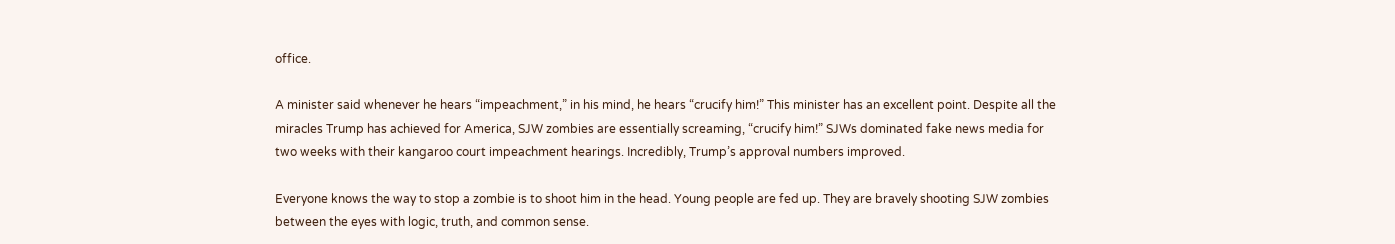office.

A minister said whenever he hears “impeachment,” in his mind, he hears “crucify him!” This minister has an excellent point. Despite all the miracles Trump has achieved for America, SJW zombies are essentially screaming, “crucify him!” SJWs dominated fake news media for two weeks with their kangaroo court impeachment hearings. Incredibly, Trump’s approval numbers improved.

Everyone knows the way to stop a zombie is to shoot him in the head. Young people are fed up. They are bravely shooting SJW zombies between the eyes with logic, truth, and common sense.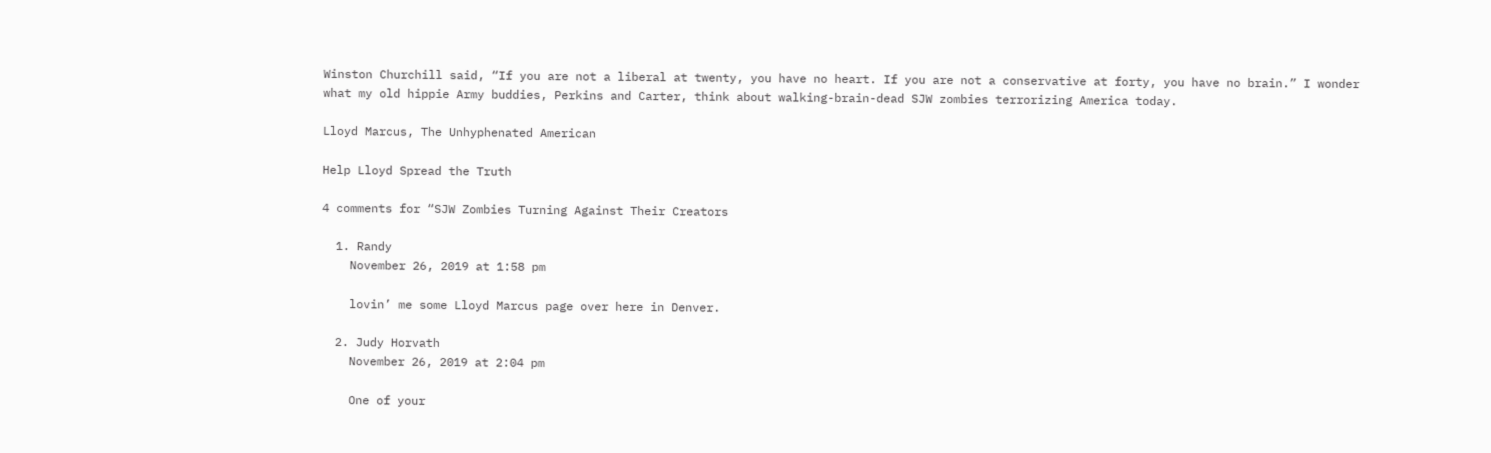Winston Churchill said, “If you are not a liberal at twenty, you have no heart. If you are not a conservative at forty, you have no brain.” I wonder what my old hippie Army buddies, Perkins and Carter, think about walking-brain-dead SJW zombies terrorizing America today.

Lloyd Marcus, The Unhyphenated American

Help Lloyd Spread the Truth

4 comments for “SJW Zombies Turning Against Their Creators

  1. Randy
    November 26, 2019 at 1:58 pm

    lovin’ me some Lloyd Marcus page over here in Denver.

  2. Judy Horvath
    November 26, 2019 at 2:04 pm

    One of your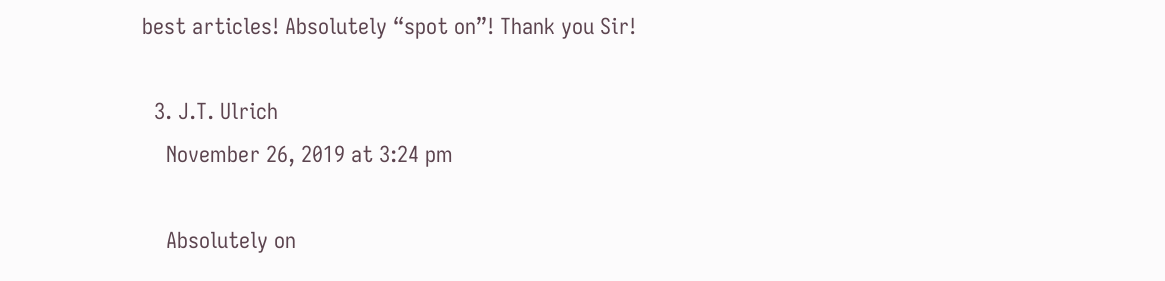best articles! Absolutely “spot on”! Thank you Sir!

  3. J.T. Ulrich
    November 26, 2019 at 3:24 pm

    Absolutely on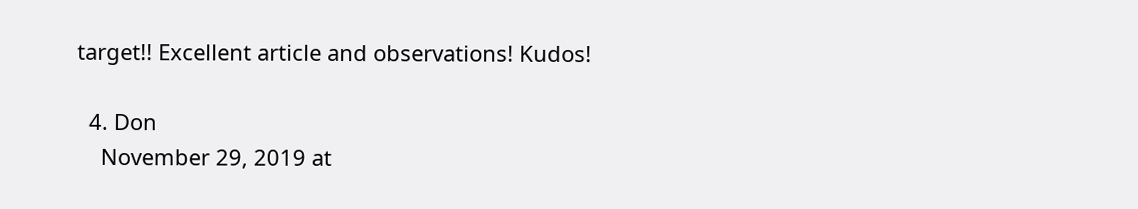target!! Excellent article and observations! Kudos!

  4. Don
    November 29, 2019 at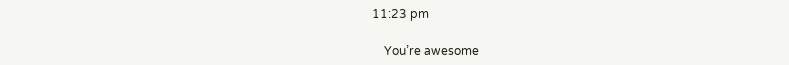11:23 pm

    You’re awesome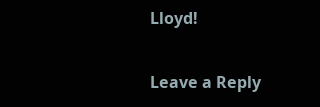Lloyd!

Leave a Reply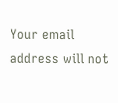Your email address will not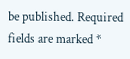be published. Required fields are marked *